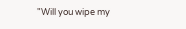"Will you wipe my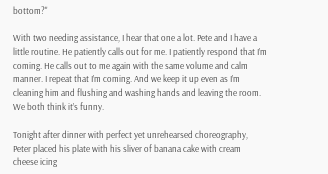bottom?"

With two needing assistance, I hear that one a lot. Pete and I have a little routine. He patiently calls out for me. I patiently respond that I’m coming. He calls out to me again with the same volume and calm manner. I repeat that I’m coming. And we keep it up even as I’m cleaning him and flushing and washing hands and leaving the room. We both think it’s funny.

Tonight after dinner with perfect yet unrehearsed choreography, Peter placed his plate with his sliver of banana cake with cream cheese icing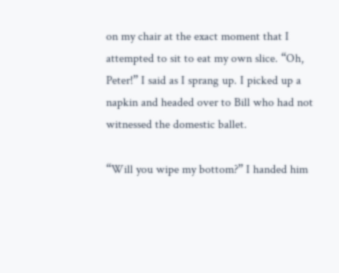on my chair at the exact moment that I attempted to sit to eat my own slice. “Oh, Peter!” I said as I sprang up. I picked up a napkin and headed over to Bill who had not witnessed the domestic ballet.

“Will you wipe my bottom?” I handed him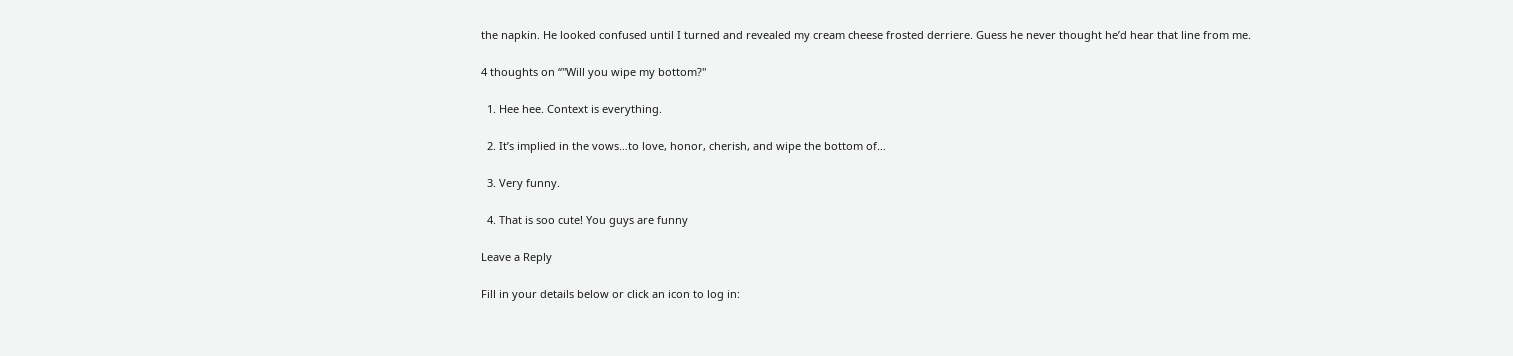the napkin. He looked confused until I turned and revealed my cream cheese frosted derriere. Guess he never thought he’d hear that line from me.

4 thoughts on “"Will you wipe my bottom?"

  1. Hee hee. Context is everything.

  2. It’s implied in the vows…to love, honor, cherish, and wipe the bottom of…

  3. Very funny.

  4. That is soo cute! You guys are funny

Leave a Reply

Fill in your details below or click an icon to log in: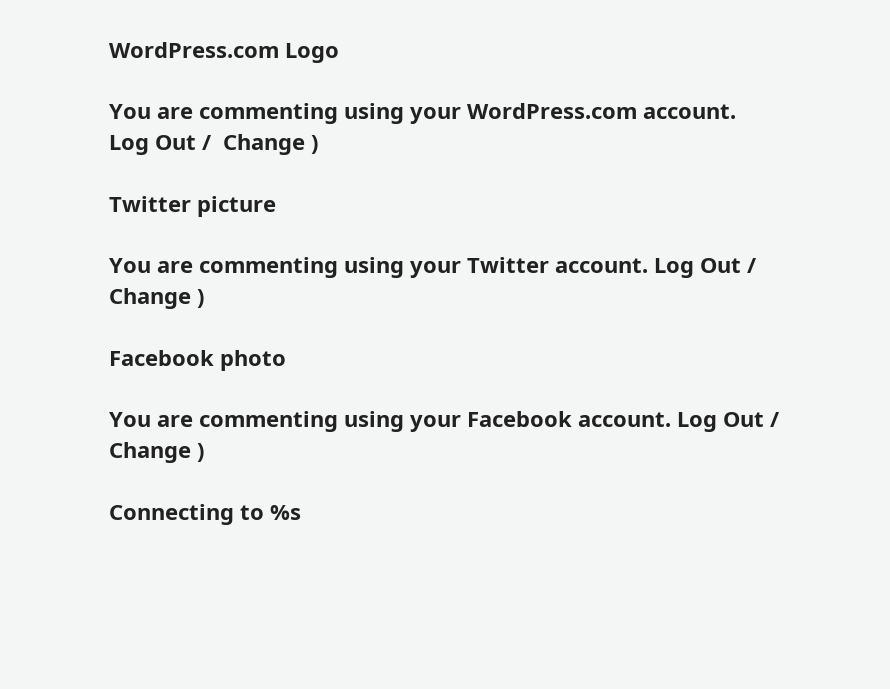WordPress.com Logo

You are commenting using your WordPress.com account. Log Out /  Change )

Twitter picture

You are commenting using your Twitter account. Log Out /  Change )

Facebook photo

You are commenting using your Facebook account. Log Out /  Change )

Connecting to %s